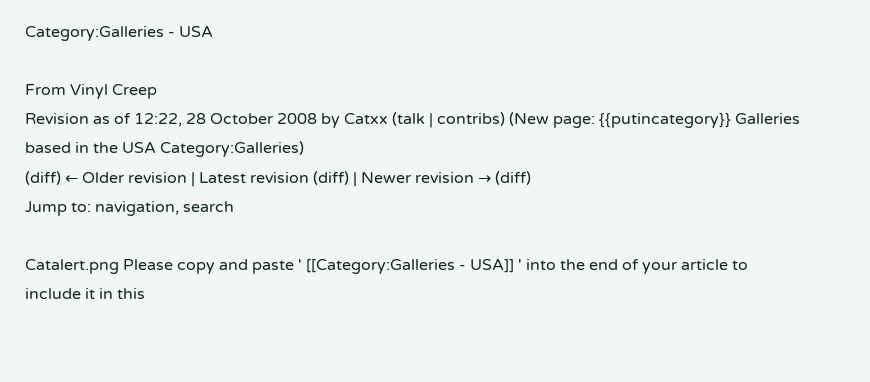Category:Galleries - USA

From Vinyl Creep
Revision as of 12:22, 28 October 2008 by Catxx (talk | contribs) (New page: {{putincategory}} Galleries based in the USA Category:Galleries)
(diff) ← Older revision | Latest revision (diff) | Newer revision → (diff)
Jump to: navigation, search

Catalert.png Please copy and paste ' [[Category:Galleries - USA]] ' into the end of your article to include it in this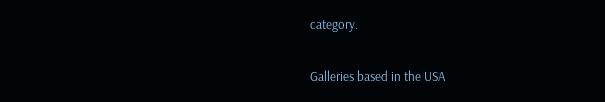category.

Galleries based in the USA